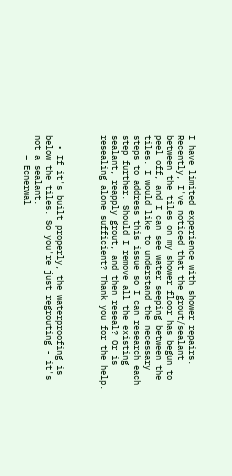I have limited experience with shower repairs. Recently, I've noticed that the grout/sealant between the tiles on my shower floor has begun to peel off, and I can see water seeping between the tiles. I would like to understand the necessary steps to address this issue so I can research each step further. Should I remove all the existing sealant, reapply grout, and then reseal? Or is resealing alone sufficient? Thank you for the help.



  • If it's built properly, the waterproofing is below the tiles. So you're just regrouting - it's not a sealant.
    – Ecnerwal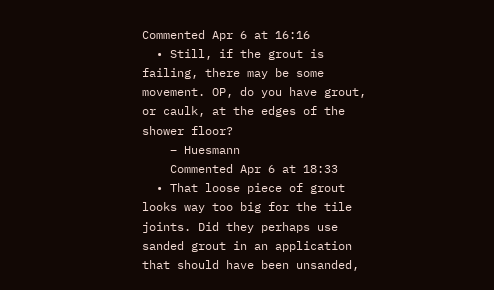Commented Apr 6 at 16:16
  • Still, if the grout is failing, there may be some movement. OP, do you have grout, or caulk, at the edges of the shower floor?
    – Huesmann
    Commented Apr 6 at 18:33
  • That loose piece of grout looks way too big for the tile joints. Did they perhaps use sanded grout in an application that should have been unsanded,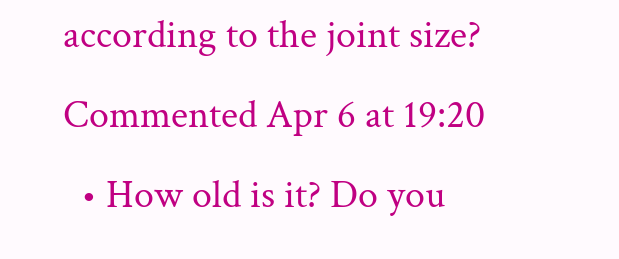according to the joint size? Commented Apr 6 at 19:20
  • How old is it? Do you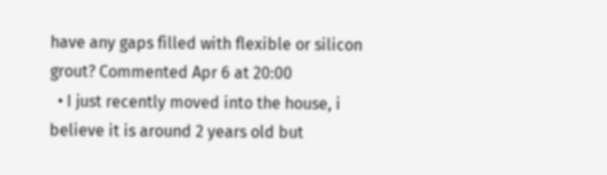have any gaps filled with flexible or silicon grout? Commented Apr 6 at 20:00
  • I just recently moved into the house, i believe it is around 2 years old but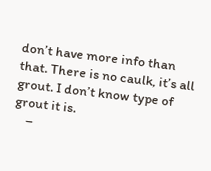don’t have more info than that. There is no caulk, it’s all grout. I don’t know type of grout it is.
    –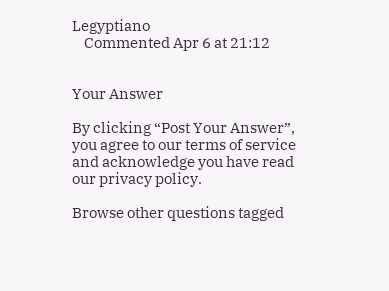Legyptiano
    Commented Apr 6 at 21:12


Your Answer

By clicking “Post Your Answer”, you agree to our terms of service and acknowledge you have read our privacy policy.

Browse other questions tagged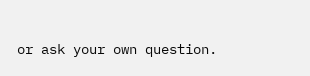or ask your own question.